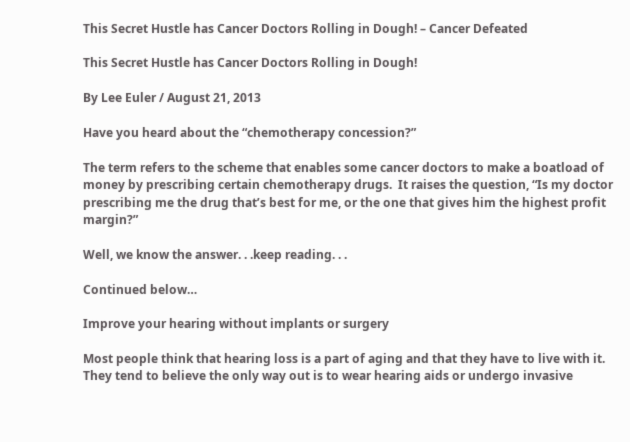This Secret Hustle has Cancer Doctors Rolling in Dough! – Cancer Defeated

This Secret Hustle has Cancer Doctors Rolling in Dough!

By Lee Euler / August 21, 2013

Have you heard about the “chemotherapy concession?”

The term refers to the scheme that enables some cancer doctors to make a boatload of money by prescribing certain chemotherapy drugs.  It raises the question, “Is my doctor prescribing me the drug that’s best for me, or the one that gives him the highest profit margin?”

Well, we know the answer. . .keep reading. . .

Continued below…

Improve your hearing without implants or surgery

Most people think that hearing loss is a part of aging and that they have to live with it. They tend to believe the only way out is to wear hearing aids or undergo invasive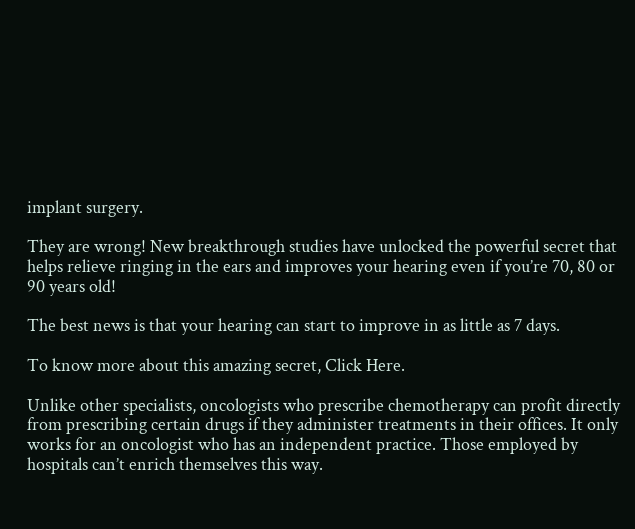implant surgery.

They are wrong! New breakthrough studies have unlocked the powerful secret that helps relieve ringing in the ears and improves your hearing even if you’re 70, 80 or 90 years old!

The best news is that your hearing can start to improve in as little as 7 days.

To know more about this amazing secret, Click Here.

Unlike other specialists, oncologists who prescribe chemotherapy can profit directly from prescribing certain drugs if they administer treatments in their offices. It only works for an oncologist who has an independent practice. Those employed by hospitals can’t enrich themselves this way.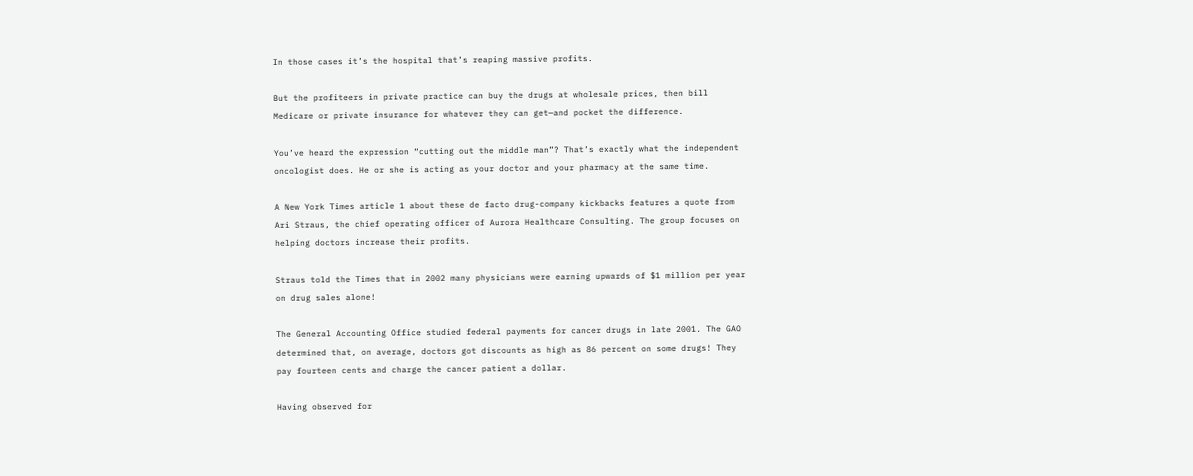In those cases it’s the hospital that’s reaping massive profits.

But the profiteers in private practice can buy the drugs at wholesale prices, then bill Medicare or private insurance for whatever they can get—and pocket the difference.

You’ve heard the expression “cutting out the middle man”? That’s exactly what the independent oncologist does. He or she is acting as your doctor and your pharmacy at the same time.

A New York Times article 1 about these de facto drug-company kickbacks features a quote from Ari Straus, the chief operating officer of Aurora Healthcare Consulting. The group focuses on helping doctors increase their profits.

Straus told the Times that in 2002 many physicians were earning upwards of $1 million per year on drug sales alone!

The General Accounting Office studied federal payments for cancer drugs in late 2001. The GAO determined that, on average, doctors got discounts as high as 86 percent on some drugs! They pay fourteen cents and charge the cancer patient a dollar.

Having observed for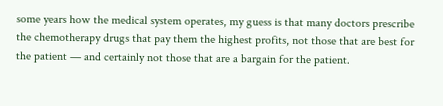some years how the medical system operates, my guess is that many doctors prescribe the chemotherapy drugs that pay them the highest profits, not those that are best for the patient — and certainly not those that are a bargain for the patient.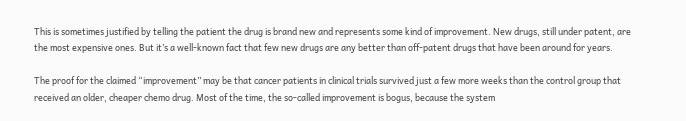This is sometimes justified by telling the patient the drug is brand new and represents some kind of improvement. New drugs, still under patent, are the most expensive ones. But it’s a well-known fact that few new drugs are any better than off-patent drugs that have been around for years.

The proof for the claimed “improvement” may be that cancer patients in clinical trials survived just a few more weeks than the control group that received an older, cheaper chemo drug. Most of the time, the so-called improvement is bogus, because the system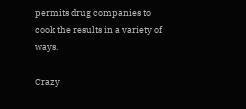permits drug companies to cook the results in a variety of ways.

Crazy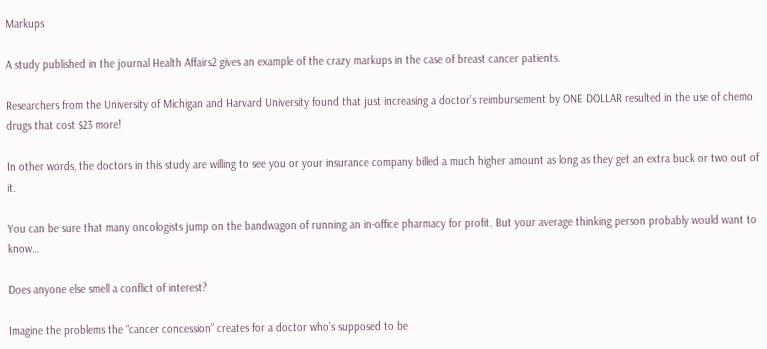Markups

A study published in the journal Health Affairs2 gives an example of the crazy markups in the case of breast cancer patients.

Researchers from the University of Michigan and Harvard University found that just increasing a doctor’s reimbursement by ONE DOLLAR resulted in the use of chemo drugs that cost $23 more!

In other words, the doctors in this study are willing to see you or your insurance company billed a much higher amount as long as they get an extra buck or two out of it.

You can be sure that many oncologists jump on the bandwagon of running an in-office pharmacy for profit. But your average thinking person probably would want to know…

Does anyone else smell a conflict of interest?

Imagine the problems the “cancer concession” creates for a doctor who’s supposed to be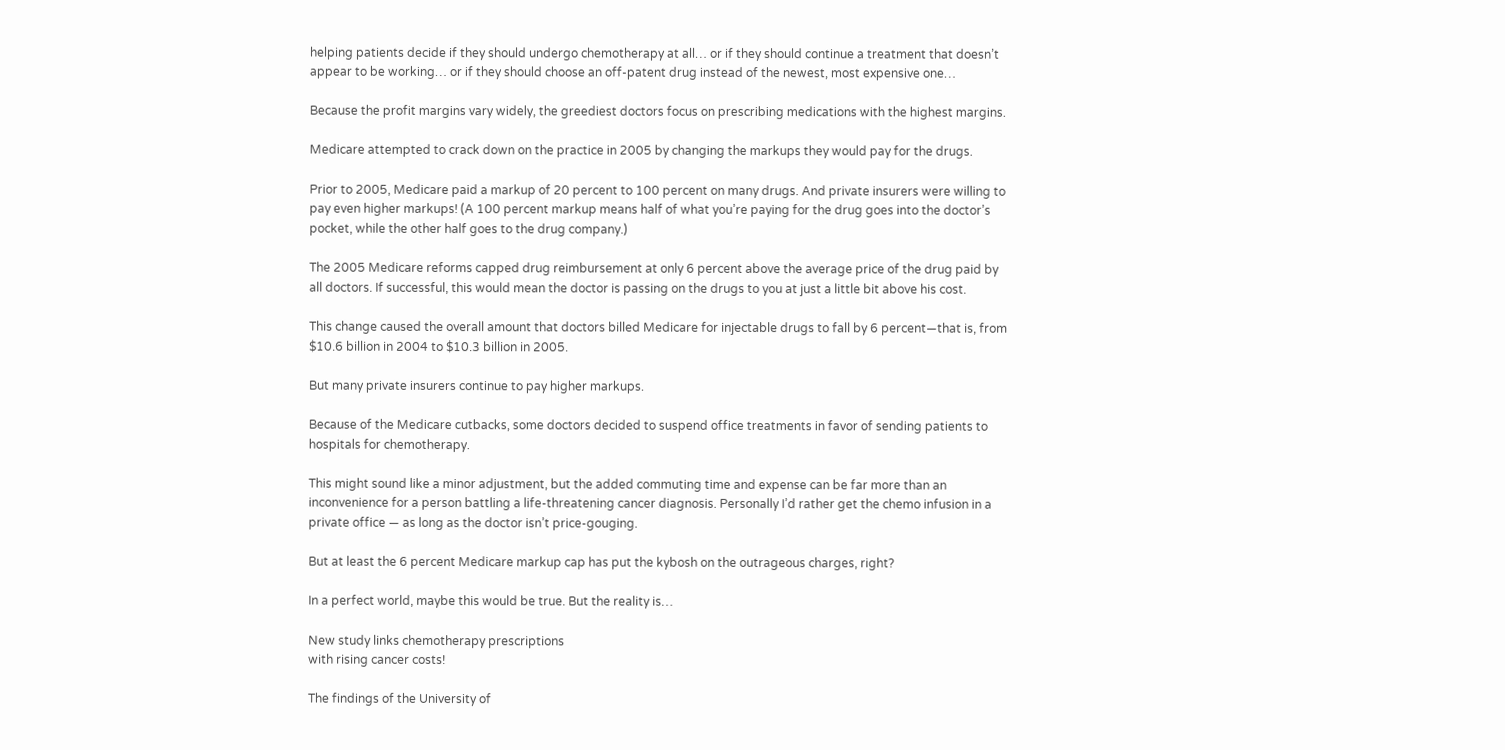helping patients decide if they should undergo chemotherapy at all… or if they should continue a treatment that doesn’t appear to be working… or if they should choose an off-patent drug instead of the newest, most expensive one…

Because the profit margins vary widely, the greediest doctors focus on prescribing medications with the highest margins.

Medicare attempted to crack down on the practice in 2005 by changing the markups they would pay for the drugs.

Prior to 2005, Medicare paid a markup of 20 percent to 100 percent on many drugs. And private insurers were willing to pay even higher markups! (A 100 percent markup means half of what you’re paying for the drug goes into the doctor’s pocket, while the other half goes to the drug company.)

The 2005 Medicare reforms capped drug reimbursement at only 6 percent above the average price of the drug paid by all doctors. If successful, this would mean the doctor is passing on the drugs to you at just a little bit above his cost.

This change caused the overall amount that doctors billed Medicare for injectable drugs to fall by 6 percent—that is, from $10.6 billion in 2004 to $10.3 billion in 2005.

But many private insurers continue to pay higher markups.

Because of the Medicare cutbacks, some doctors decided to suspend office treatments in favor of sending patients to hospitals for chemotherapy.

This might sound like a minor adjustment, but the added commuting time and expense can be far more than an inconvenience for a person battling a life-threatening cancer diagnosis. Personally I’d rather get the chemo infusion in a private office — as long as the doctor isn’t price-gouging.

But at least the 6 percent Medicare markup cap has put the kybosh on the outrageous charges, right?

In a perfect world, maybe this would be true. But the reality is…

New study links chemotherapy prescriptions
with rising cancer costs!

The findings of the University of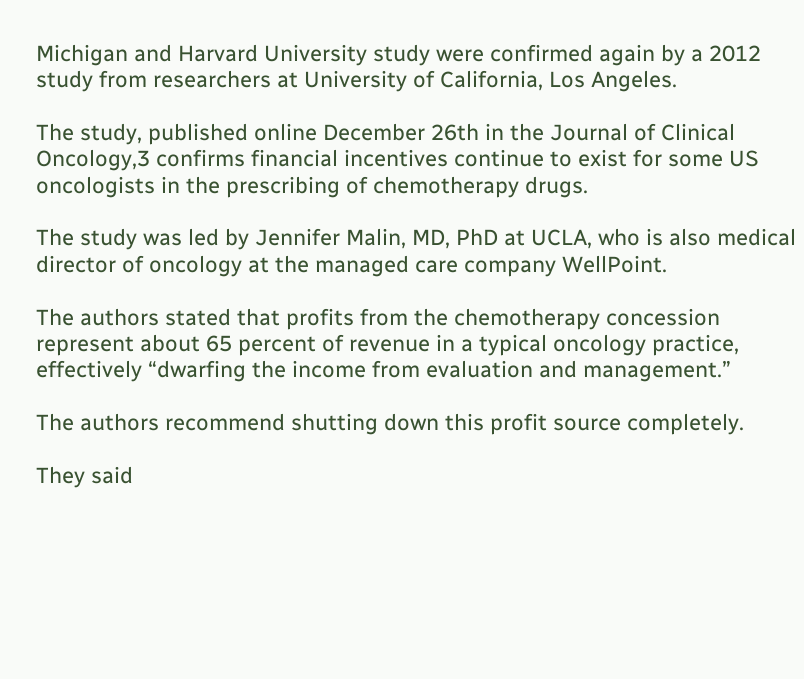Michigan and Harvard University study were confirmed again by a 2012 study from researchers at University of California, Los Angeles.

The study, published online December 26th in the Journal of Clinical Oncology,3 confirms financial incentives continue to exist for some US oncologists in the prescribing of chemotherapy drugs.

The study was led by Jennifer Malin, MD, PhD at UCLA, who is also medical director of oncology at the managed care company WellPoint.

The authors stated that profits from the chemotherapy concession represent about 65 percent of revenue in a typical oncology practice, effectively “dwarfing the income from evaluation and management.”

The authors recommend shutting down this profit source completely.

They said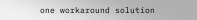one workaround solution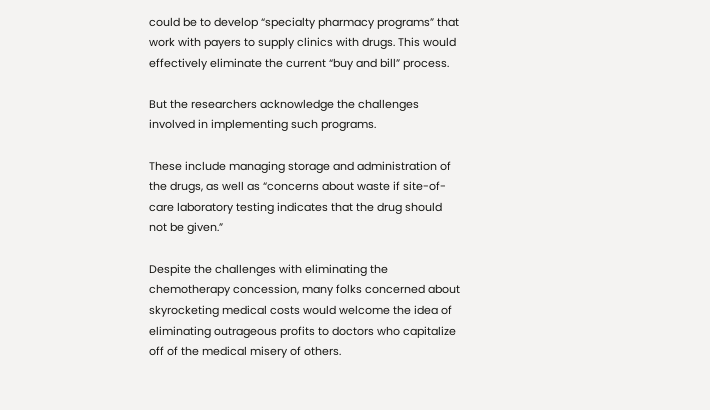could be to develop “specialty pharmacy programs” that work with payers to supply clinics with drugs. This would effectively eliminate the current “buy and bill” process.

But the researchers acknowledge the challenges involved in implementing such programs.

These include managing storage and administration of the drugs, as well as “concerns about waste if site-of-care laboratory testing indicates that the drug should not be given.”

Despite the challenges with eliminating the chemotherapy concession, many folks concerned about skyrocketing medical costs would welcome the idea of eliminating outrageous profits to doctors who capitalize off of the medical misery of others.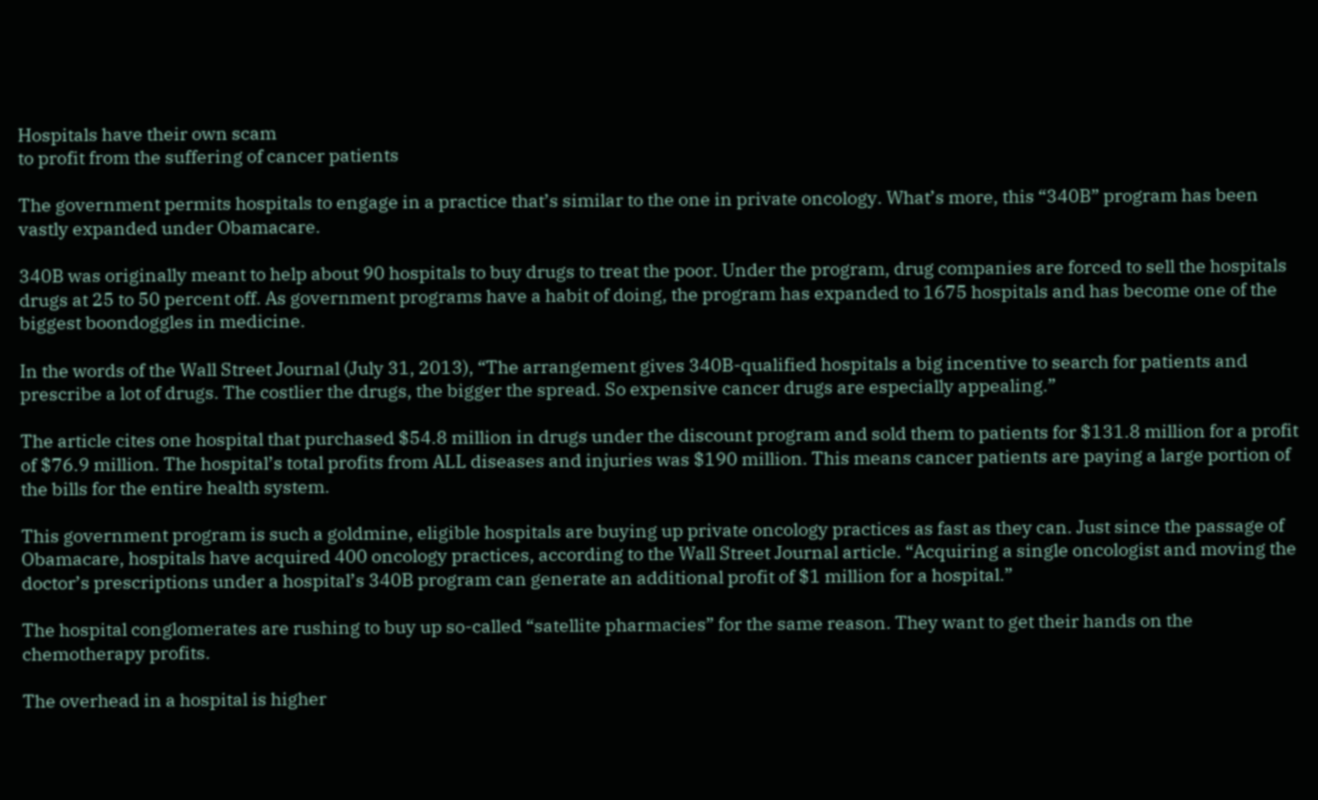Hospitals have their own scam
to profit from the suffering of cancer patients

The government permits hospitals to engage in a practice that’s similar to the one in private oncology. What’s more, this “340B” program has been vastly expanded under Obamacare.

340B was originally meant to help about 90 hospitals to buy drugs to treat the poor. Under the program, drug companies are forced to sell the hospitals drugs at 25 to 50 percent off. As government programs have a habit of doing, the program has expanded to 1675 hospitals and has become one of the biggest boondoggles in medicine.

In the words of the Wall Street Journal (July 31, 2013), “The arrangement gives 340B-qualified hospitals a big incentive to search for patients and prescribe a lot of drugs. The costlier the drugs, the bigger the spread. So expensive cancer drugs are especially appealing.”

The article cites one hospital that purchased $54.8 million in drugs under the discount program and sold them to patients for $131.8 million for a profit of $76.9 million. The hospital’s total profits from ALL diseases and injuries was $190 million. This means cancer patients are paying a large portion of the bills for the entire health system.

This government program is such a goldmine, eligible hospitals are buying up private oncology practices as fast as they can. Just since the passage of Obamacare, hospitals have acquired 400 oncology practices, according to the Wall Street Journal article. “Acquiring a single oncologist and moving the doctor’s prescriptions under a hospital’s 340B program can generate an additional profit of $1 million for a hospital.”

The hospital conglomerates are rushing to buy up so-called “satellite pharmacies” for the same reason. They want to get their hands on the chemotherapy profits.

The overhead in a hospital is higher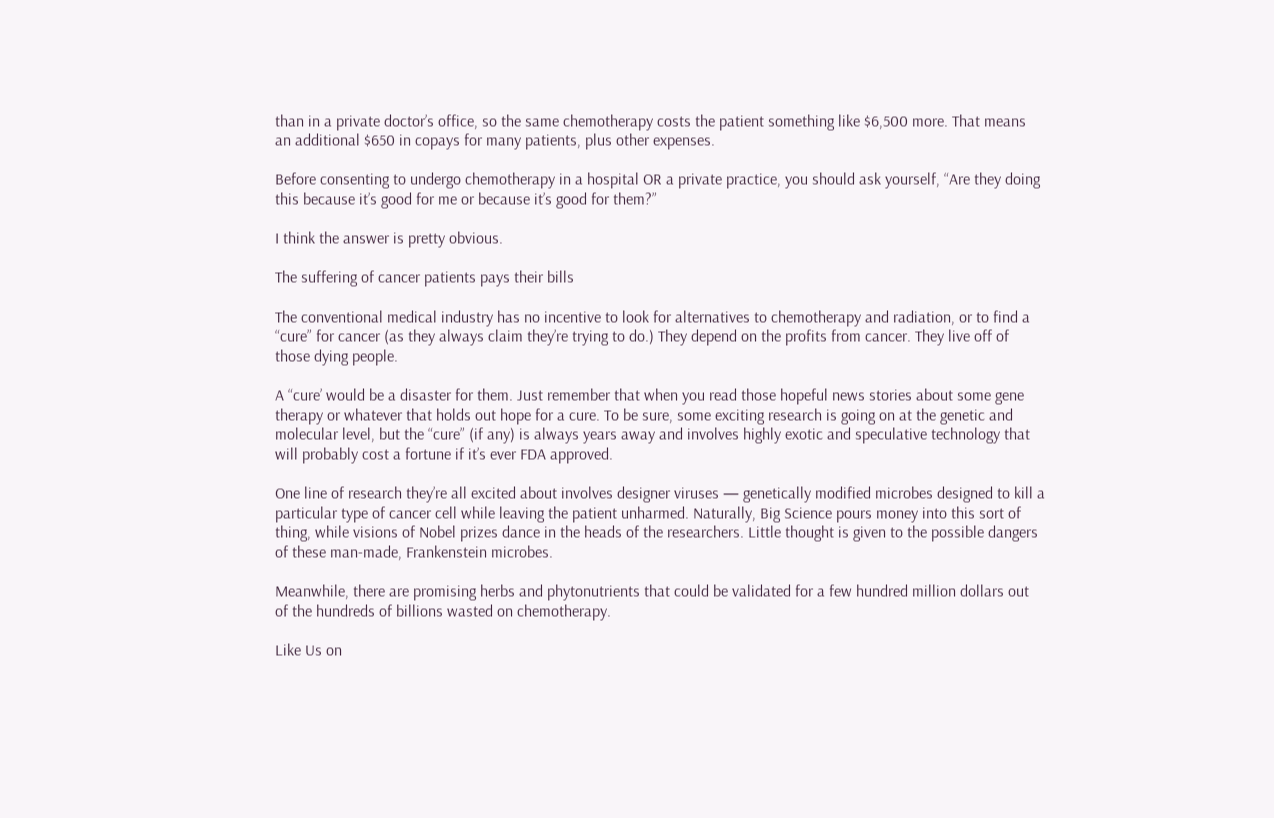than in a private doctor’s office, so the same chemotherapy costs the patient something like $6,500 more. That means an additional $650 in copays for many patients, plus other expenses.

Before consenting to undergo chemotherapy in a hospital OR a private practice, you should ask yourself, “Are they doing this because it’s good for me or because it’s good for them?”

I think the answer is pretty obvious.

The suffering of cancer patients pays their bills

The conventional medical industry has no incentive to look for alternatives to chemotherapy and radiation, or to find a “cure” for cancer (as they always claim they’re trying to do.) They depend on the profits from cancer. They live off of those dying people.

A “cure’ would be a disaster for them. Just remember that when you read those hopeful news stories about some gene therapy or whatever that holds out hope for a cure. To be sure, some exciting research is going on at the genetic and molecular level, but the “cure” (if any) is always years away and involves highly exotic and speculative technology that will probably cost a fortune if it’s ever FDA approved.

One line of research they’re all excited about involves designer viruses — genetically modified microbes designed to kill a particular type of cancer cell while leaving the patient unharmed. Naturally, Big Science pours money into this sort of thing, while visions of Nobel prizes dance in the heads of the researchers. Little thought is given to the possible dangers of these man-made, Frankenstein microbes.

Meanwhile, there are promising herbs and phytonutrients that could be validated for a few hundred million dollars out of the hundreds of billions wasted on chemotherapy.

Like Us on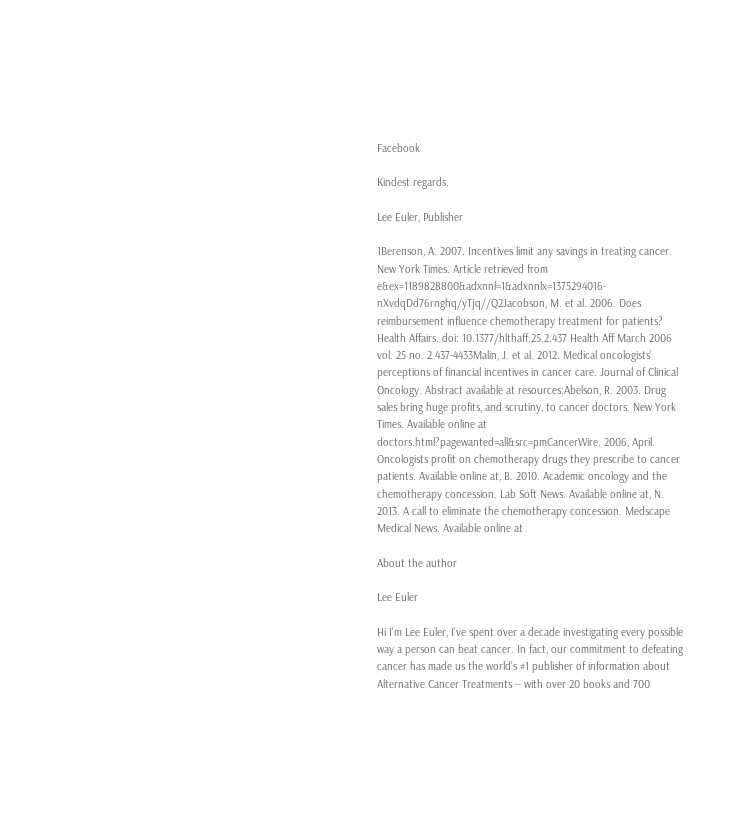Facebook

Kindest regards,

Lee Euler, Publisher

1Berenson, A. 2007. Incentives limit any savings in treating cancer. New York Times. Article retrieved from
e&ex=1189828800&adxnnl=1&adxnnlx=1375294016-nXvdqDd76rnghq/yTjq//Q2Jacobson, M. et al. 2006. Does reimbursement influence chemotherapy treatment for patients? Health Affairs. doi: 10.1377/hlthaff.25.2.437 Health Aff March 2006 vol. 25 no. 2 437-4433Malin, J. et al. 2012. Medical oncologists’ perceptions of financial incentives in cancer care. Journal of Clinical Oncology. Abstract available at resources:Abelson, R. 2003. Drug sales bring huge profits, and scrutiny, to cancer doctors. New York Times. Available online at
doctors.html?pagewanted=all&src=pmCancerWire. 2006, April. Oncologists profit on chemotherapy drugs they prescribe to cancer patients. Available online at, B. 2010. Academic oncology and the chemotherapy concession. Lab Soft News. Available online at, N. 2013. A call to eliminate the chemotherapy concession. Medscape Medical News. Available online at

About the author

Lee Euler

Hi I'm Lee Euler, I’ve spent over a decade investigating every possible way a person can beat cancer. In fact, our commitment to defeating cancer has made us the world’s #1 publisher of information about Alternative Cancer Treatments -- with over 20 books and 700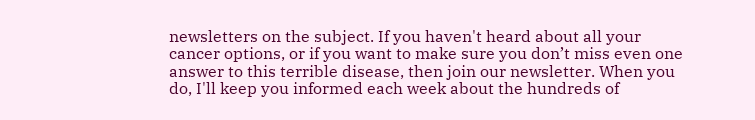newsletters on the subject. If you haven't heard about all your cancer options, or if you want to make sure you don’t miss even one answer to this terrible disease, then join our newsletter. When you do, I'll keep you informed each week about the hundreds of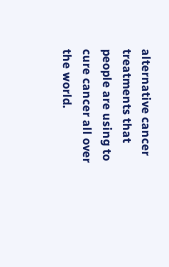alternative cancer treatments that people are using to cure cancer all over the world.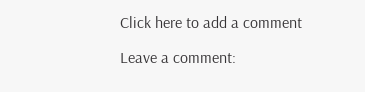Click here to add a comment

Leave a comment: